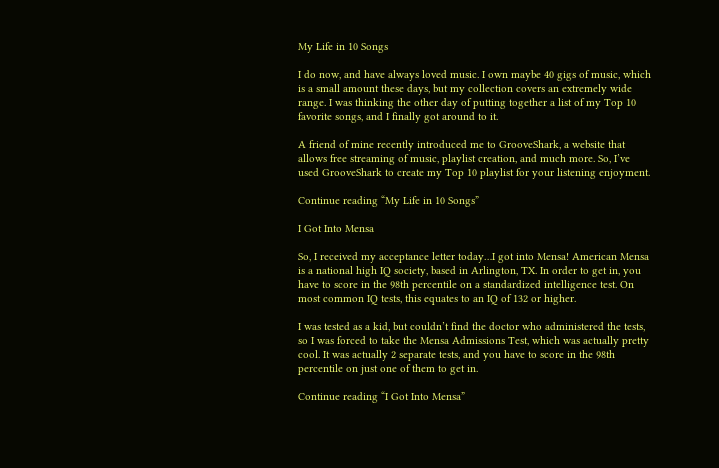My Life in 10 Songs

I do now, and have always loved music. I own maybe 40 gigs of music, which is a small amount these days, but my collection covers an extremely wide range. I was thinking the other day of putting together a list of my Top 10 favorite songs, and I finally got around to it.

A friend of mine recently introduced me to GrooveShark, a website that allows free streaming of music, playlist creation, and much more. So, I’ve used GrooveShark to create my Top 10 playlist for your listening enjoyment.

Continue reading “My Life in 10 Songs”

I Got Into Mensa

So, I received my acceptance letter today…I got into Mensa! American Mensa is a national high IQ society, based in Arlington, TX. In order to get in, you have to score in the 98th percentile on a standardized intelligence test. On most common IQ tests, this equates to an IQ of 132 or higher.

I was tested as a kid, but couldn’t find the doctor who administered the tests, so I was forced to take the Mensa Admissions Test, which was actually pretty cool. It was actually 2 separate tests, and you have to score in the 98th percentile on just one of them to get in.

Continue reading “I Got Into Mensa”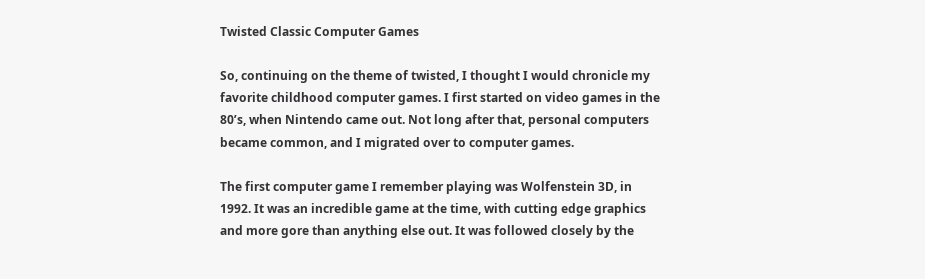Twisted Classic Computer Games

So, continuing on the theme of twisted, I thought I would chronicle my favorite childhood computer games. I first started on video games in the 80’s, when Nintendo came out. Not long after that, personal computers became common, and I migrated over to computer games.

The first computer game I remember playing was Wolfenstein 3D, in 1992. It was an incredible game at the time, with cutting edge graphics and more gore than anything else out. It was followed closely by the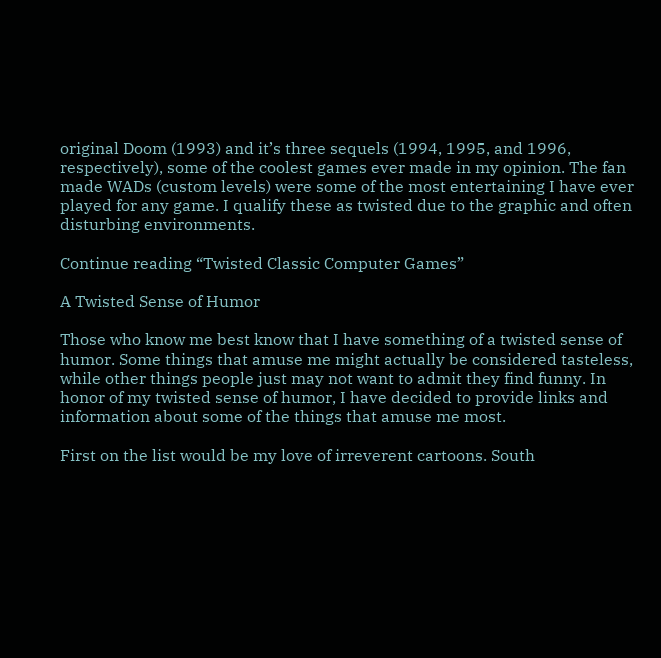original Doom (1993) and it’s three sequels (1994, 1995, and 1996, respectively), some of the coolest games ever made in my opinion. The fan made WADs (custom levels) were some of the most entertaining I have ever played for any game. I qualify these as twisted due to the graphic and often disturbing environments.

Continue reading “Twisted Classic Computer Games”

A Twisted Sense of Humor

Those who know me best know that I have something of a twisted sense of humor. Some things that amuse me might actually be considered tasteless, while other things people just may not want to admit they find funny. In honor of my twisted sense of humor, I have decided to provide links and information about some of the things that amuse me most.

First on the list would be my love of irreverent cartoons. South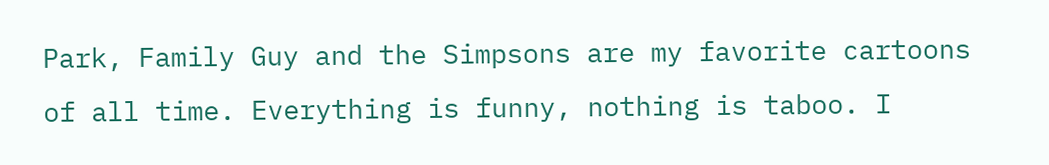Park, Family Guy and the Simpsons are my favorite cartoons of all time. Everything is funny, nothing is taboo. I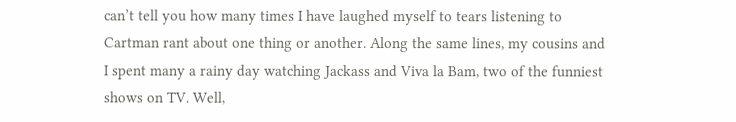can’t tell you how many times I have laughed myself to tears listening to Cartman rant about one thing or another. Along the same lines, my cousins and I spent many a rainy day watching Jackass and Viva la Bam, two of the funniest shows on TV. Well,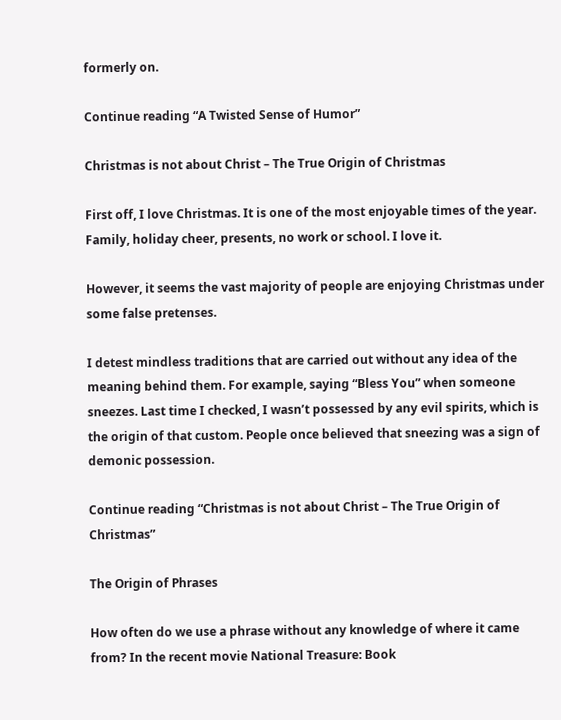formerly on.

Continue reading “A Twisted Sense of Humor”

Christmas is not about Christ – The True Origin of Christmas

First off, I love Christmas. It is one of the most enjoyable times of the year. Family, holiday cheer, presents, no work or school. I love it.

However, it seems the vast majority of people are enjoying Christmas under some false pretenses.

I detest mindless traditions that are carried out without any idea of the meaning behind them. For example, saying “Bless You” when someone sneezes. Last time I checked, I wasn’t possessed by any evil spirits, which is the origin of that custom. People once believed that sneezing was a sign of demonic possession.

Continue reading “Christmas is not about Christ – The True Origin of Christmas”

The Origin of Phrases

How often do we use a phrase without any knowledge of where it came from? In the recent movie National Treasure: Book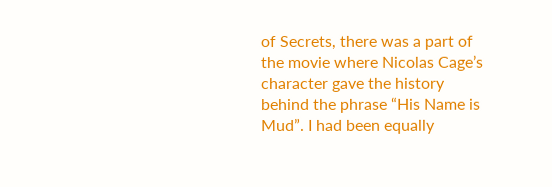of Secrets, there was a part of the movie where Nicolas Cage’s character gave the history behind the phrase “His Name is Mud”. I had been equally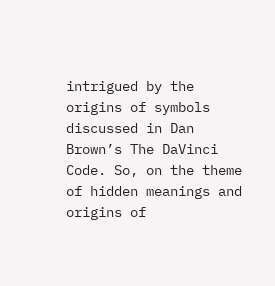intrigued by the origins of symbols discussed in Dan Brown’s The DaVinci Code. So, on the theme of hidden meanings and origins of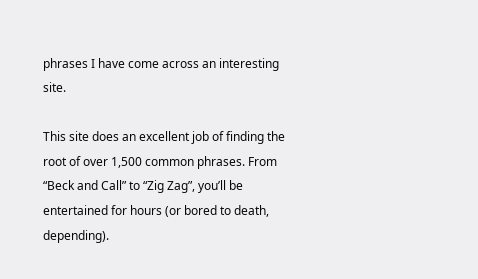phrases I have come across an interesting site.

This site does an excellent job of finding the root of over 1,500 common phrases. From “Beck and Call” to “Zig Zag”, you’ll be entertained for hours (or bored to death, depending).